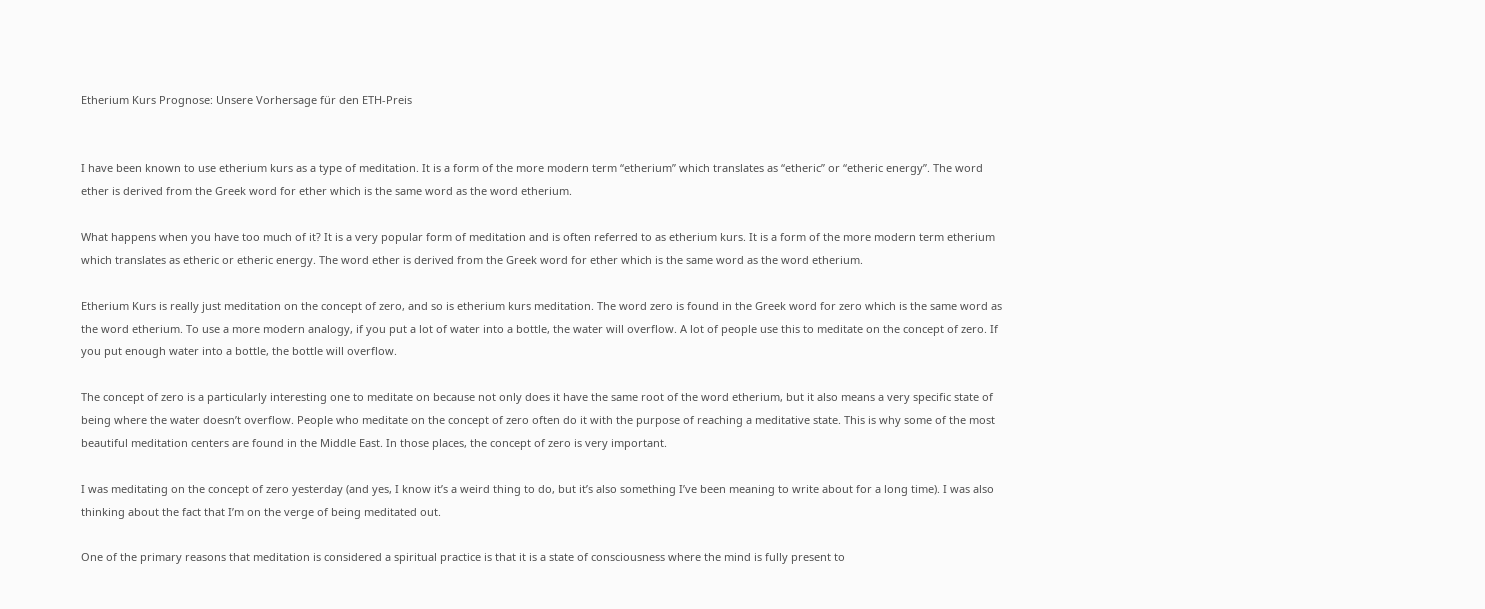Etherium Kurs Prognose: Unsere Vorhersage für den ETH-Preis


I have been known to use etherium kurs as a type of meditation. It is a form of the more modern term “etherium” which translates as “etheric” or “etheric energy”. The word ether is derived from the Greek word for ether which is the same word as the word etherium.

What happens when you have too much of it? It is a very popular form of meditation and is often referred to as etherium kurs. It is a form of the more modern term etherium which translates as etheric or etheric energy. The word ether is derived from the Greek word for ether which is the same word as the word etherium.

Etherium Kurs is really just meditation on the concept of zero, and so is etherium kurs meditation. The word zero is found in the Greek word for zero which is the same word as the word etherium. To use a more modern analogy, if you put a lot of water into a bottle, the water will overflow. A lot of people use this to meditate on the concept of zero. If you put enough water into a bottle, the bottle will overflow.

The concept of zero is a particularly interesting one to meditate on because not only does it have the same root of the word etherium, but it also means a very specific state of being where the water doesn’t overflow. People who meditate on the concept of zero often do it with the purpose of reaching a meditative state. This is why some of the most beautiful meditation centers are found in the Middle East. In those places, the concept of zero is very important.

I was meditating on the concept of zero yesterday (and yes, I know it’s a weird thing to do, but it’s also something I’ve been meaning to write about for a long time). I was also thinking about the fact that I’m on the verge of being meditated out.

One of the primary reasons that meditation is considered a spiritual practice is that it is a state of consciousness where the mind is fully present to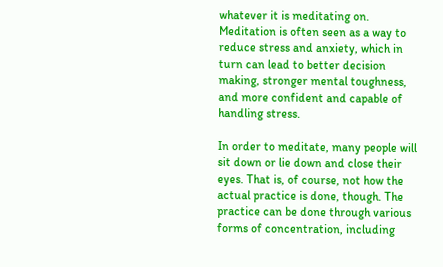whatever it is meditating on. Meditation is often seen as a way to reduce stress and anxiety, which in turn can lead to better decision making, stronger mental toughness, and more confident and capable of handling stress.

In order to meditate, many people will sit down or lie down and close their eyes. That is, of course, not how the actual practice is done, though. The practice can be done through various forms of concentration, including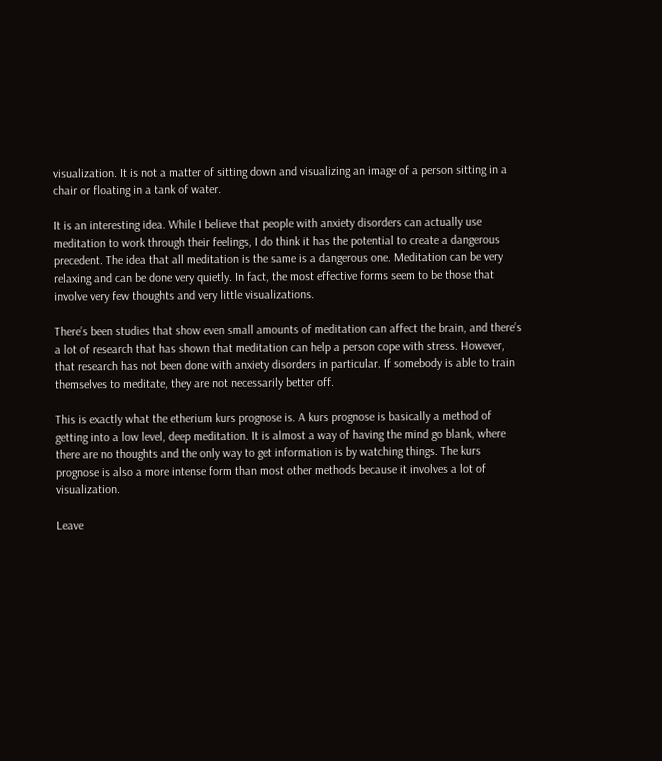visualization. It is not a matter of sitting down and visualizing an image of a person sitting in a chair or floating in a tank of water.

It is an interesting idea. While I believe that people with anxiety disorders can actually use meditation to work through their feelings, I do think it has the potential to create a dangerous precedent. The idea that all meditation is the same is a dangerous one. Meditation can be very relaxing and can be done very quietly. In fact, the most effective forms seem to be those that involve very few thoughts and very little visualizations.

There’s been studies that show even small amounts of meditation can affect the brain, and there’s a lot of research that has shown that meditation can help a person cope with stress. However, that research has not been done with anxiety disorders in particular. If somebody is able to train themselves to meditate, they are not necessarily better off.

This is exactly what the etherium kurs prognose is. A kurs prognose is basically a method of getting into a low level, deep meditation. It is almost a way of having the mind go blank, where there are no thoughts and the only way to get information is by watching things. The kurs prognose is also a more intense form than most other methods because it involves a lot of visualization.

Leave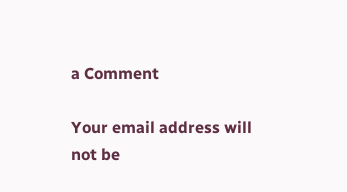a Comment

Your email address will not be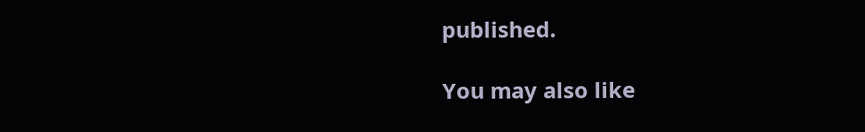published.

You may also like